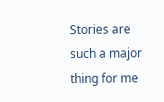Stories are such a major thing for me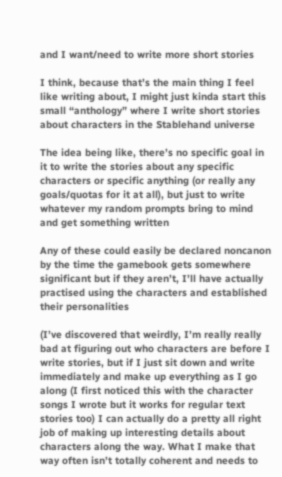and I want/need to write more short stories

I think, because that’s the main thing I feel like writing about, I might just kinda start this small “anthology” where I write short stories about characters in the Stablehand universe

The idea being like, there’s no specific goal in it to write the stories about any specific characters or specific anything (or really any goals/quotas for it at all), but just to write whatever my random prompts bring to mind and get something written

Any of these could easily be declared noncanon by the time the gamebook gets somewhere significant but if they aren’t, I’ll have actually practised using the characters and established their personalities

(I’ve discovered that weirdly, I’m really really bad at figuring out who characters are before I write stories, but if I just sit down and write immediately and make up everything as I go along (I first noticed this with the character songs I wrote but it works for regular text stories too) I can actually do a pretty all right job of making up interesting details about characters along the way. What I make that way often isn’t totally coherent and needs to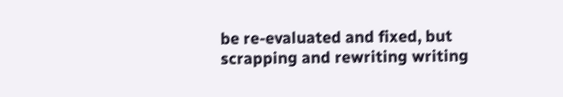be re-evaluated and fixed, but scrapping and rewriting writing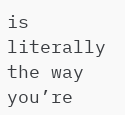is literally the way you’re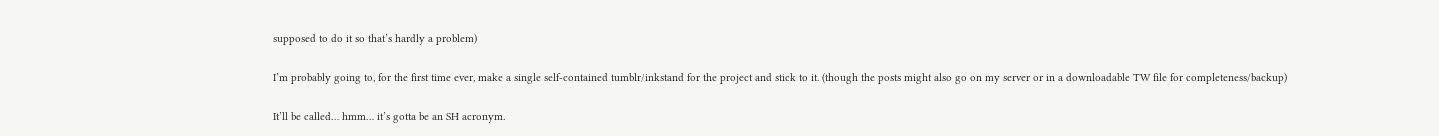supposed to do it so that’s hardly a problem)

I’m probably going to, for the first time ever, make a single self-contained tumblr/inkstand for the project and stick to it. (though the posts might also go on my server or in a downloadable TW file for completeness/backup)

It’ll be called… hmm… it’s gotta be an SH acronym.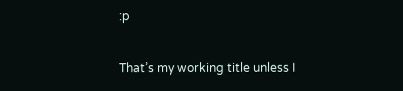:p


That’s my working title unless I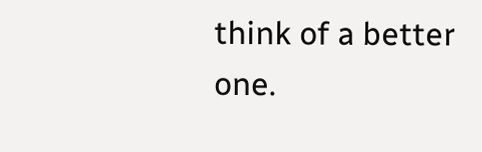think of a better one.